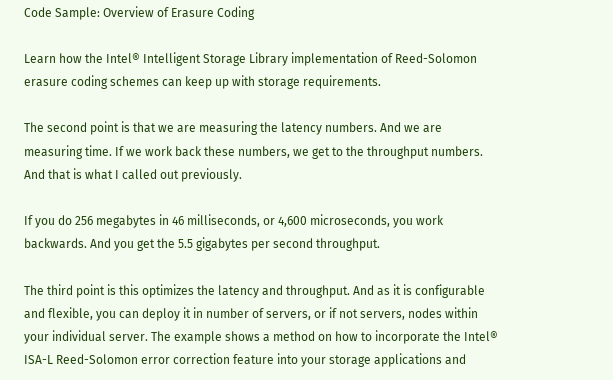Code Sample: Overview of Erasure Coding

Learn how the Intel® Intelligent Storage Library implementation of Reed-Solomon erasure coding schemes can keep up with storage requirements.

The second point is that we are measuring the latency numbers. And we are measuring time. If we work back these numbers, we get to the throughput numbers. And that is what I called out previously.

If you do 256 megabytes in 46 milliseconds, or 4,600 microseconds, you work backwards. And you get the 5.5 gigabytes per second throughput.

The third point is this optimizes the latency and throughput. And as it is configurable and flexible, you can deploy it in number of servers, or if not servers, nodes within your individual server. The example shows a method on how to incorporate the Intel® ISA-L Reed-Solomon error correction feature into your storage applications and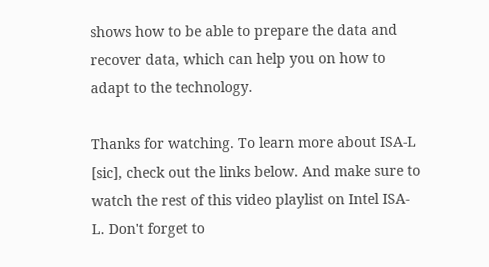shows how to be able to prepare the data and recover data, which can help you on how to adapt to the technology.

Thanks for watching. To learn more about ISA-L [sic], check out the links below. And make sure to watch the rest of this video playlist on Intel ISA-L. Don't forget to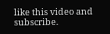like this video and subscribe.